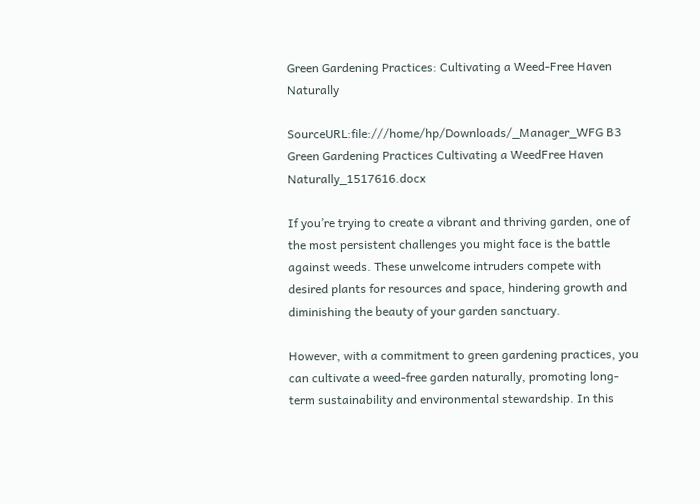Green Gardening Practices: Cultivating a Weed-Free Haven Naturally

SourceURL:file:///home/hp/Downloads/_Manager_WFG B3 Green Gardening Practices Cultivating a WeedFree Haven Naturally_1517616.docx

If you’re trying to create a vibrant and thriving garden, one of the most persistent challenges you might face is the battle against weeds. These unwelcome intruders compete with desired plants for resources and space, hindering growth and diminishing the beauty of your garden sanctuary.

However, with a commitment to green gardening practices, you can cultivate a weed-free garden naturally, promoting long-term sustainability and environmental stewardship. In this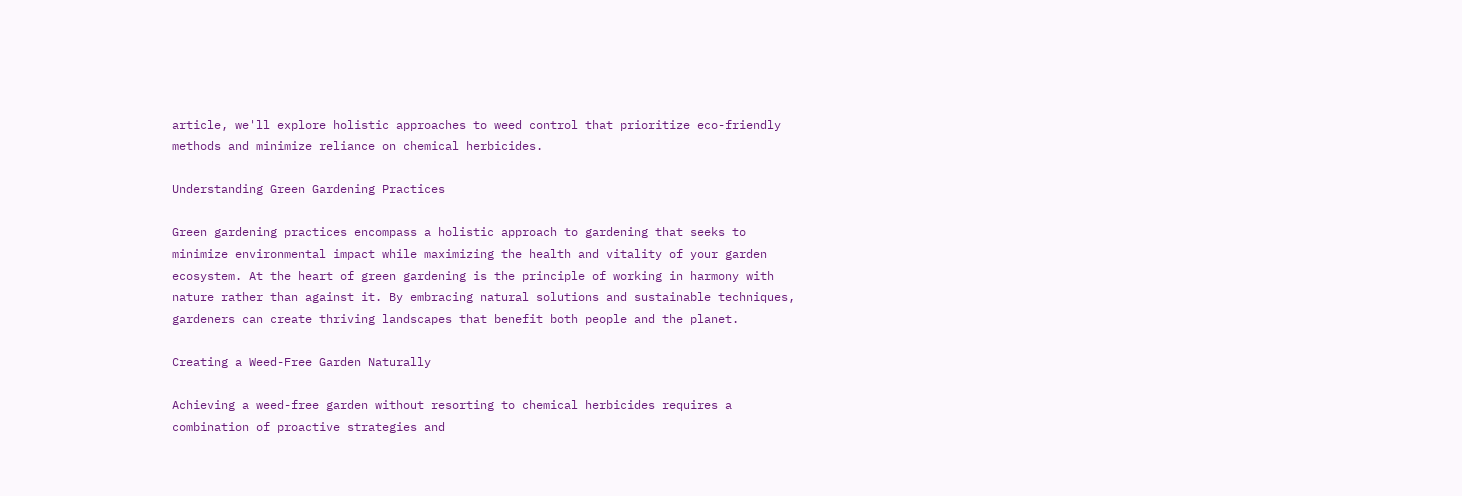article, we'll explore holistic approaches to weed control that prioritize eco-friendly methods and minimize reliance on chemical herbicides.

Understanding Green Gardening Practices

Green gardening practices encompass a holistic approach to gardening that seeks to minimize environmental impact while maximizing the health and vitality of your garden ecosystem. At the heart of green gardening is the principle of working in harmony with nature rather than against it. By embracing natural solutions and sustainable techniques, gardeners can create thriving landscapes that benefit both people and the planet.

Creating a Weed-Free Garden Naturally

Achieving a weed-free garden without resorting to chemical herbicides requires a combination of proactive strategies and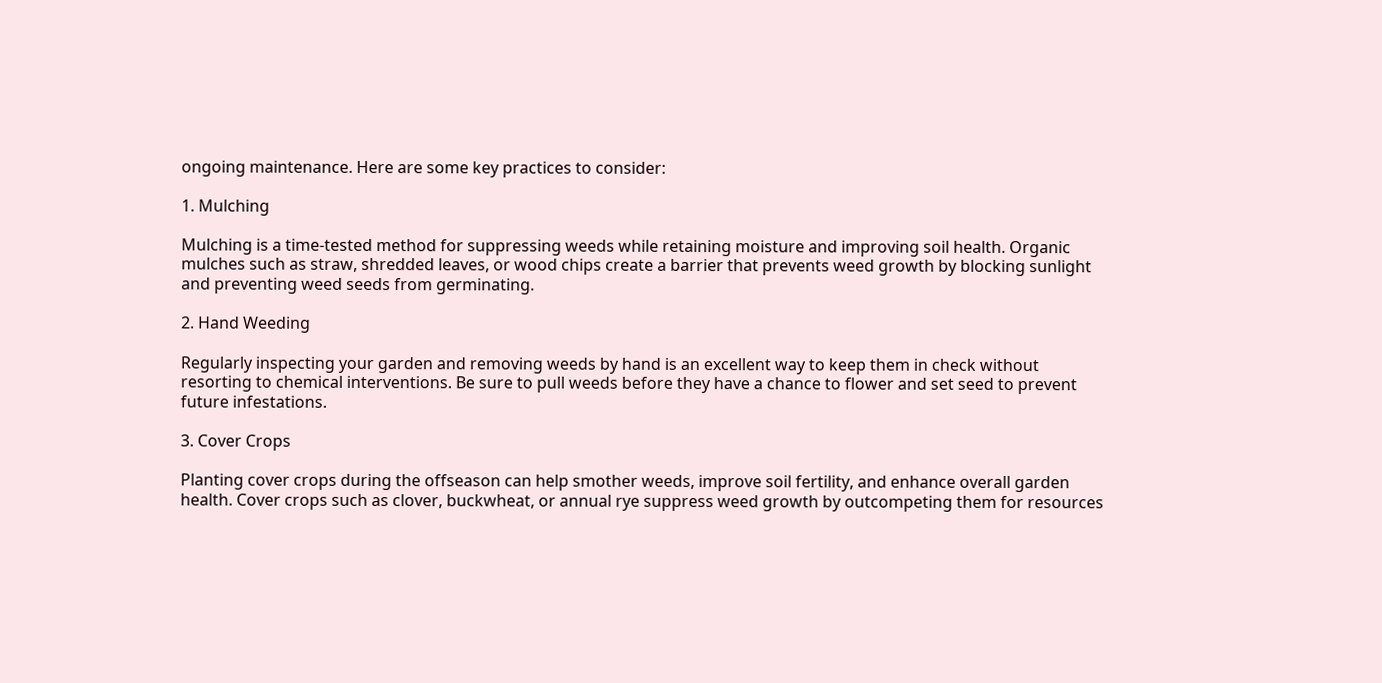ongoing maintenance. Here are some key practices to consider:

1. Mulching

Mulching is a time-tested method for suppressing weeds while retaining moisture and improving soil health. Organic mulches such as straw, shredded leaves, or wood chips create a barrier that prevents weed growth by blocking sunlight and preventing weed seeds from germinating.

2. Hand Weeding

Regularly inspecting your garden and removing weeds by hand is an excellent way to keep them in check without resorting to chemical interventions. Be sure to pull weeds before they have a chance to flower and set seed to prevent future infestations.

3. Cover Crops

Planting cover crops during the offseason can help smother weeds, improve soil fertility, and enhance overall garden health. Cover crops such as clover, buckwheat, or annual rye suppress weed growth by outcompeting them for resources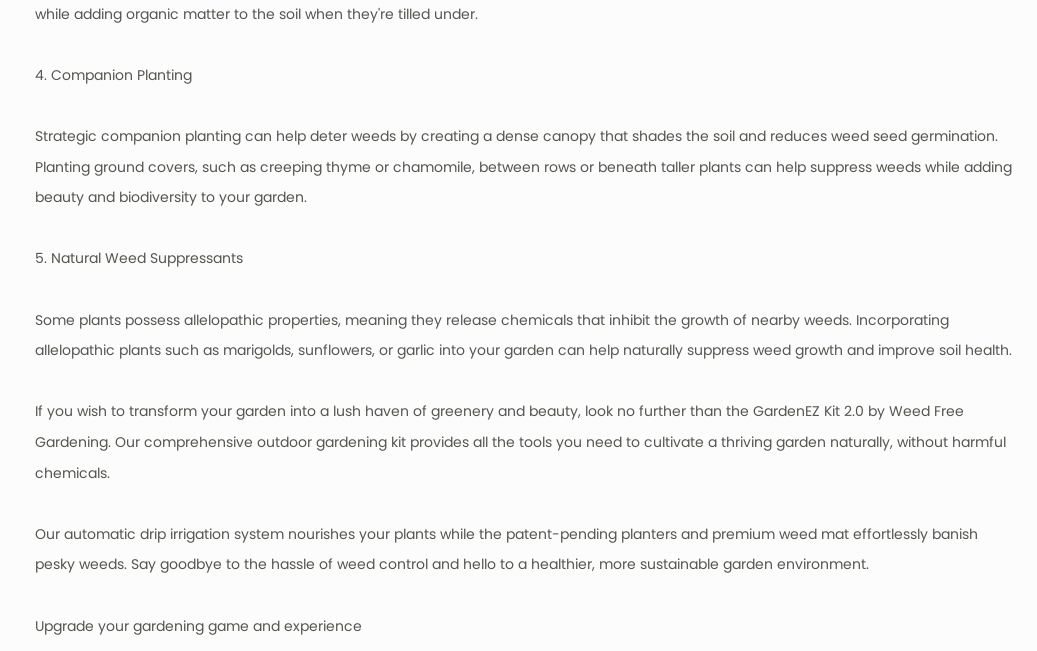while adding organic matter to the soil when they're tilled under.

4. Companion Planting

Strategic companion planting can help deter weeds by creating a dense canopy that shades the soil and reduces weed seed germination. Planting ground covers, such as creeping thyme or chamomile, between rows or beneath taller plants can help suppress weeds while adding beauty and biodiversity to your garden.

5. Natural Weed Suppressants

Some plants possess allelopathic properties, meaning they release chemicals that inhibit the growth of nearby weeds. Incorporating allelopathic plants such as marigolds, sunflowers, or garlic into your garden can help naturally suppress weed growth and improve soil health.

If you wish to transform your garden into a lush haven of greenery and beauty, look no further than the GardenEZ Kit 2.0 by Weed Free Gardening. Our comprehensive outdoor gardening kit provides all the tools you need to cultivate a thriving garden naturally, without harmful chemicals.

Our automatic drip irrigation system nourishes your plants while the patent-pending planters and premium weed mat effortlessly banish pesky weeds. Say goodbye to the hassle of weed control and hello to a healthier, more sustainable garden environment.

Upgrade your gardening game and experience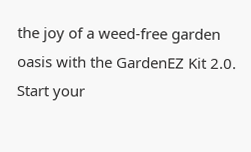the joy of a weed-free garden oasis with the GardenEZ Kit 2.0. Start your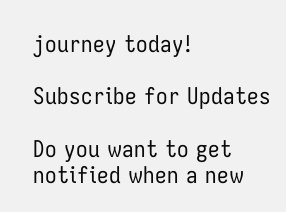journey today!

Subscribe for Updates

Do you want to get notified when a new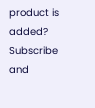product is added? Subscribe and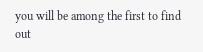you will be among the first to find out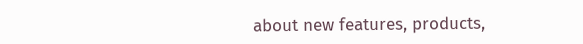about new features, products,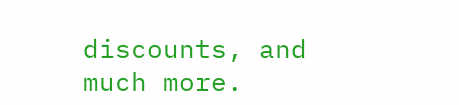discounts, and much more.